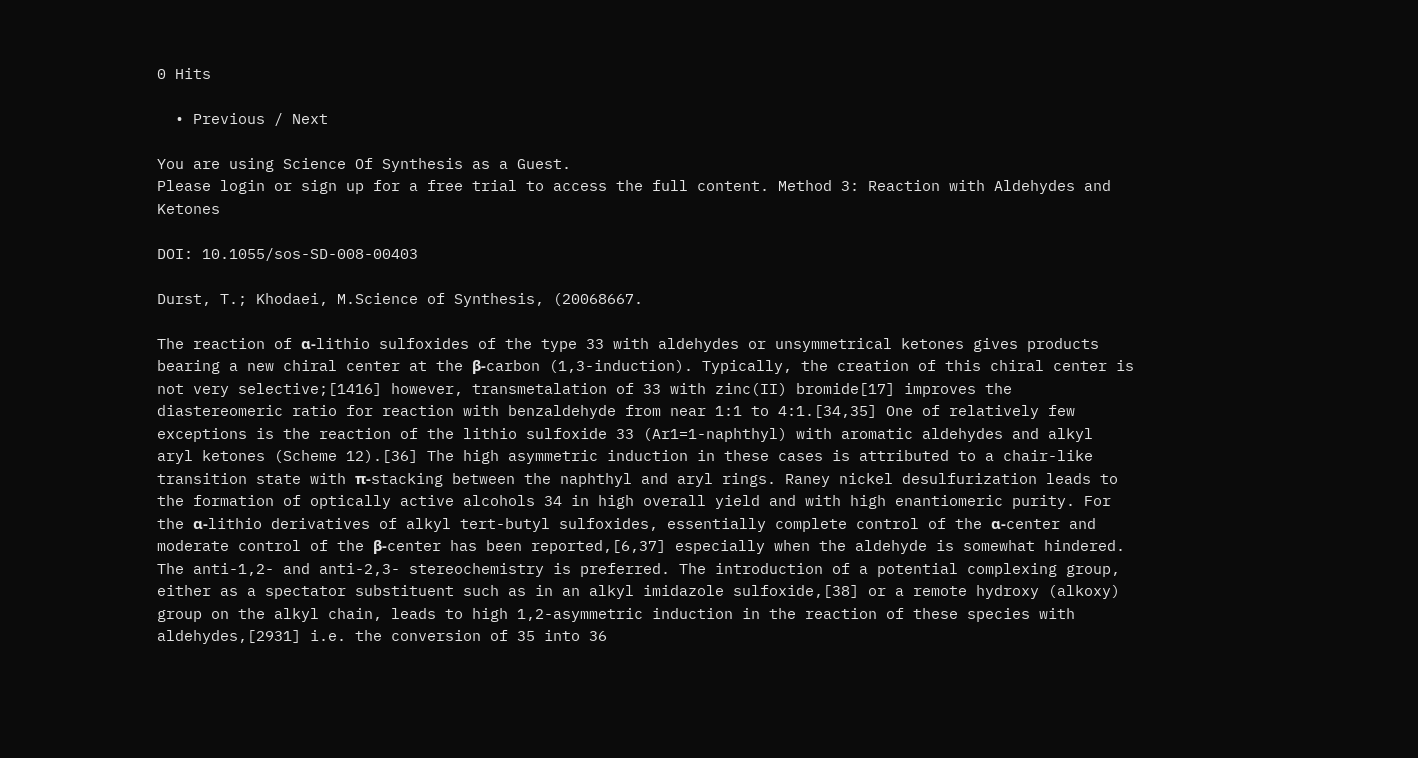0 Hits

  • Previous / Next

You are using Science Of Synthesis as a Guest.
Please login or sign up for a free trial to access the full content. Method 3: Reaction with Aldehydes and Ketones

DOI: 10.1055/sos-SD-008-00403

Durst, T.; Khodaei, M.Science of Synthesis, (20068667.

The reaction of α-lithio sulfoxides of the type 33 with aldehydes or unsymmetrical ketones gives products bearing a new chiral center at the β-carbon (1,3-induction). Typically, the creation of this chiral center is not very selective;[1416] however, transmetalation of 33 with zinc(II) bromide[17] improves the diastereomeric ratio for reaction with benzaldehyde from near 1:1 to 4:1.[34,35] One of relatively few exceptions is the reaction of the lithio sulfoxide 33 (Ar1=1-naphthyl) with aromatic aldehydes and alkyl aryl ketones (Scheme 12).[36] The high asymmetric induction in these cases is attributed to a chair-like transition state with π-stacking between the naphthyl and aryl rings. Raney nickel desulfurization leads to the formation of optically active alcohols 34 in high overall yield and with high enantiomeric purity. For the α-lithio derivatives of alkyl tert-butyl sulfoxides, essentially complete control of the α-center and moderate control of the β-center has been reported,[6,37] especially when the aldehyde is somewhat hindered. The anti-1,2- and anti-2,3- stereochemistry is preferred. The introduction of a potential complexing group, either as a spectator substituent such as in an alkyl imidazole sulfoxide,[38] or a remote hydroxy (alkoxy) group on the alkyl chain, leads to high 1,2-asymmetric induction in the reaction of these species with aldehydes,[2931] i.e. the conversion of 35 into 36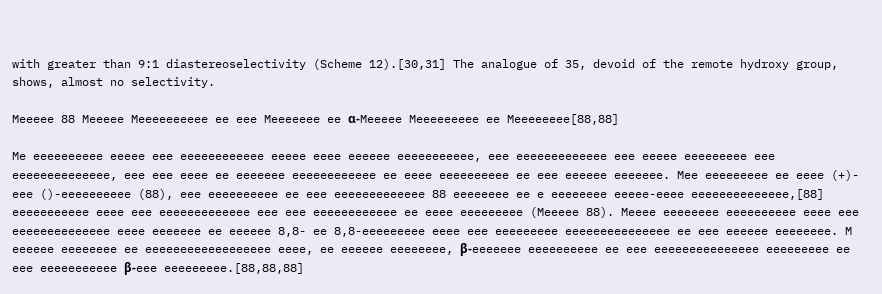with greater than 9:1 diastereoselectivity (Scheme 12).[30,31] The analogue of 35, devoid of the remote hydroxy group, shows, almost no selectivity.

Meeeee 88 Meeeee Meeeeeeeeee ee eee Meeeeeee ee α-Meeeee Meeeeeeeee ee Meeeeeeee[88,88]

Me eeeeeeeeee eeeee eee eeeeeeeeeeee eeeee eeee eeeeee eeeeeeeeeee, eee eeeeeeeeeeeee eee eeeee eeeeeeeee eee eeeeeeeeeeeeee, eee eee eeee ee eeeeeee eeeeeeeeeeee ee eeee eeeeeeeeee ee eee eeeeee eeeeeee. Mee eeeeeeeee ee eeee (+)- eee ()-eeeeeeeeee (88), eee eeeeeeeeee ee eee eeeeeeeeeeeee 88 eeeeeeee ee e eeeeeeee eeeee-eeee eeeeeeeeeeeeee,[88] eeeeeeeeeee eeee eee eeeeeeeeeeeee eee eee eeeeeeeeeeee ee eeee eeeeeeeee (Meeeee 88). Meeee eeeeeeee eeeeeeeeee eeee eee eeeeeeeeeeeeee eeee eeeeeee ee eeeeee 8,8- ee 8,8-eeeeeeeee eeee eee eeeeeeeee eeeeeeeeeeeeeee ee eee eeeeee eeeeeeee. M eeeeee eeeeeeee ee eeeeeeeeeeeeeeeeee eeee, ee eeeeee eeeeeeee, β-eeeeeee eeeeeeeeee ee eee eeeeeeeeeeeeeee eeeeeeeee ee eee eeeeeeeeeee β-eee eeeeeeeee.[88,88,88]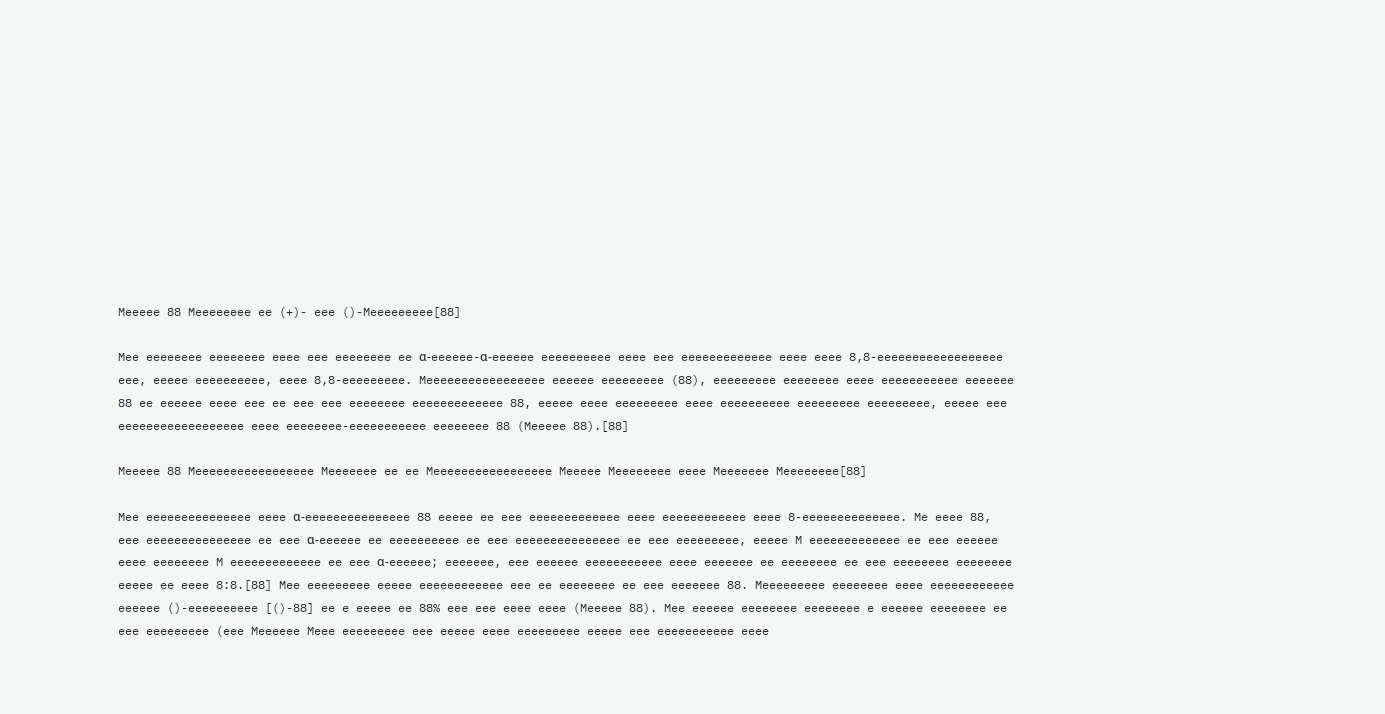Meeeee 88 Meeeeeeee ee (+)- eee ()-Meeeeeeeee[88]

Mee eeeeeeee eeeeeeee eeee eee eeeeeeee ee α-eeeeee-α-eeeeee eeeeeeeeee eeee eee eeeeeeeeeeeee eeee eeee 8,8-eeeeeeeeeeeeeeeeee eee, eeeee eeeeeeeeee, eeee 8,8-eeeeeeeee. Meeeeeeeeeeeeeeeee eeeeee eeeeeeeee (88), eeeeeeeee eeeeeeee eeee eeeeeeeeeee eeeeeee 88 ee eeeeee eeee eee ee eee eee eeeeeeee eeeeeeeeeeeee 88, eeeee eeee eeeeeeeee eeee eeeeeeeeee eeeeeeeee eeeeeeeee, eeeee eee eeeeeeeeeeeeeeeeee eeee eeeeeeee-eeeeeeeeeee eeeeeeee 88 (Meeeee 88).[88]

Meeeee 88 Meeeeeeeeeeeeeeeee Meeeeeee ee ee Meeeeeeeeeeeeeeeee Meeeee Meeeeeeee eeee Meeeeeee Meeeeeeee[88]

Mee eeeeeeeeeeeeeee eeee α-eeeeeeeeeeeeeee 88 eeeee ee eee eeeeeeeeeeeee eeee eeeeeeeeeeee eeee 8-eeeeeeeeeeeeee. Me eeee 88, eee eeeeeeeeeeeeeee ee eee α-eeeeee ee eeeeeeeeee ee eee eeeeeeeeeeeeeee ee eee eeeeeeeee, eeeee M eeeeeeeeeeeee ee eee eeeeee eeee eeeeeeee M eeeeeeeeeeeee ee eee α-eeeeee; eeeeeee, eee eeeeee eeeeeeeeeee eeee eeeeeee ee eeeeeeee ee eee eeeeeeee eeeeeeee eeeee ee eeee 8:8.[88] Mee eeeeeeeee eeeee eeeeeeeeeeee eee ee eeeeeeee ee eee eeeeeee 88. Meeeeeeeee eeeeeeee eeee eeeeeeeeeeee eeeeee ()-eeeeeeeeee [()-88] ee e eeeee ee 88% eee eee eeee eeee (Meeeee 88). Mee eeeeee eeeeeeee eeeeeeee e eeeeee eeeeeeee ee eee eeeeeeeee (eee Meeeeee Meee eeeeeeeee eee eeeee eeee eeeeeeeee eeeee eee eeeeeeeeeee eeee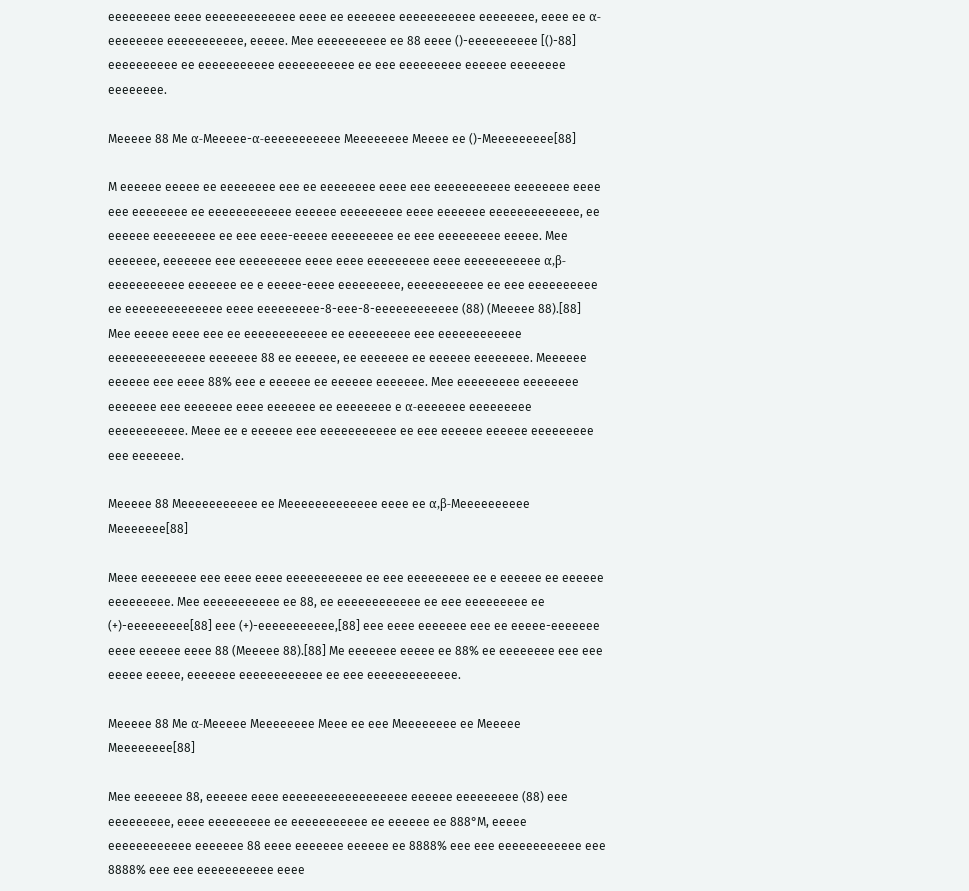eeeeeeeee eeee eeeeeeeeeeeee eeee ee eeeeeee eeeeeeeeeee eeeeeeee, eeee ee α-eeeeeeee eeeeeeeeeee, eeeee. Mee eeeeeeeeee ee 88 eeee ()-eeeeeeeeee [()-88] eeeeeeeeee ee eeeeeeeeeee eeeeeeeeeee ee eee eeeeeeeee eeeeee eeeeeeee eeeeeeee.

Meeeee 88 Me α-Meeeee-α-eeeeeeeeeee Meeeeeeee Meeee ee ()-Meeeeeeeee[88]

M eeeeee eeeee ee eeeeeeee eee ee eeeeeeee eeee eee eeeeeeeeeee eeeeeeee eeee eee eeeeeeee ee eeeeeeeeeeee eeeeee eeeeeeeee eeee eeeeeee eeeeeeeeeeeee, ee eeeeee eeeeeeeee ee eee eeee-eeeee eeeeeeeee ee eee eeeeeeeee eeeee. Mee eeeeeee, eeeeeee eee eeeeeeeee eeee eeee eeeeeeeee eeee eeeeeeeeeee α,β-eeeeeeeeeee eeeeeee ee e eeeee-eeee eeeeeeeee, eeeeeeeeeee ee eee eeeeeeeeee ee eeeeeeeeeeeeee eeee eeeeeeeee-8-eee-8-eeeeeeeeeeee (88) (Meeeee 88).[88] Mee eeeee eeee eee ee eeeeeeeeeeee ee eeeeeeeee eee eeeeeeeeeeee eeeeeeeeeeeeee eeeeeee 88 ee eeeeee, ee eeeeeee ee eeeeee eeeeeeee. Meeeeee eeeeee eee eeee 88% eee e eeeeee ee eeeeee eeeeeee. Mee eeeeeeeee eeeeeeee eeeeeee eee eeeeeee eeee eeeeeee ee eeeeeeee e α-eeeeeee eeeeeeeee eeeeeeeeeee. Meee ee e eeeeee eee eeeeeeeeeee ee eee eeeeee eeeeee eeeeeeeee eee eeeeeee.

Meeeee 88 Meeeeeeeeeee ee Meeeeeeeeeeeee eeee ee α,β-Meeeeeeeeee Meeeeeee[88]

Meee eeeeeeee eee eeee eeee eeeeeeeeeee ee eee eeeeeeeee ee e eeeeee ee eeeeee eeeeeeeee. Mee eeeeeeeeeee ee 88, ee eeeeeeeeeeee ee eee eeeeeeeee ee (+)-eeeeeeeee[88] eee (+)-eeeeeeeeeee,[88] eee eeee eeeeeee eee ee eeeee-eeeeeee eeee eeeeee eeee 88 (Meeeee 88).[88] Me eeeeeee eeeee ee 88% ee eeeeeeee eee eee eeeee eeeee, eeeeeee eeeeeeeeeeee ee eee eeeeeeeeeeeee.

Meeeee 88 Me α-Meeeee Meeeeeeee Meee ee eee Meeeeeeee ee Meeeee Meeeeeeee[88]

Mee eeeeeee 88, eeeeee eeee eeeeeeeeeeeeeeeeee eeeeee eeeeeeeee (88) eee eeeeeeeee, eeee eeeeeeeee ee eeeeeeeeeee ee eeeeee ee 888°M, eeeee eeeeeeeeeeee eeeeeee 88 eeee eeeeeee eeeeee ee 8888% eee eee eeeeeeeeeeee eee 8888% eee eee eeeeeeeeeee eeee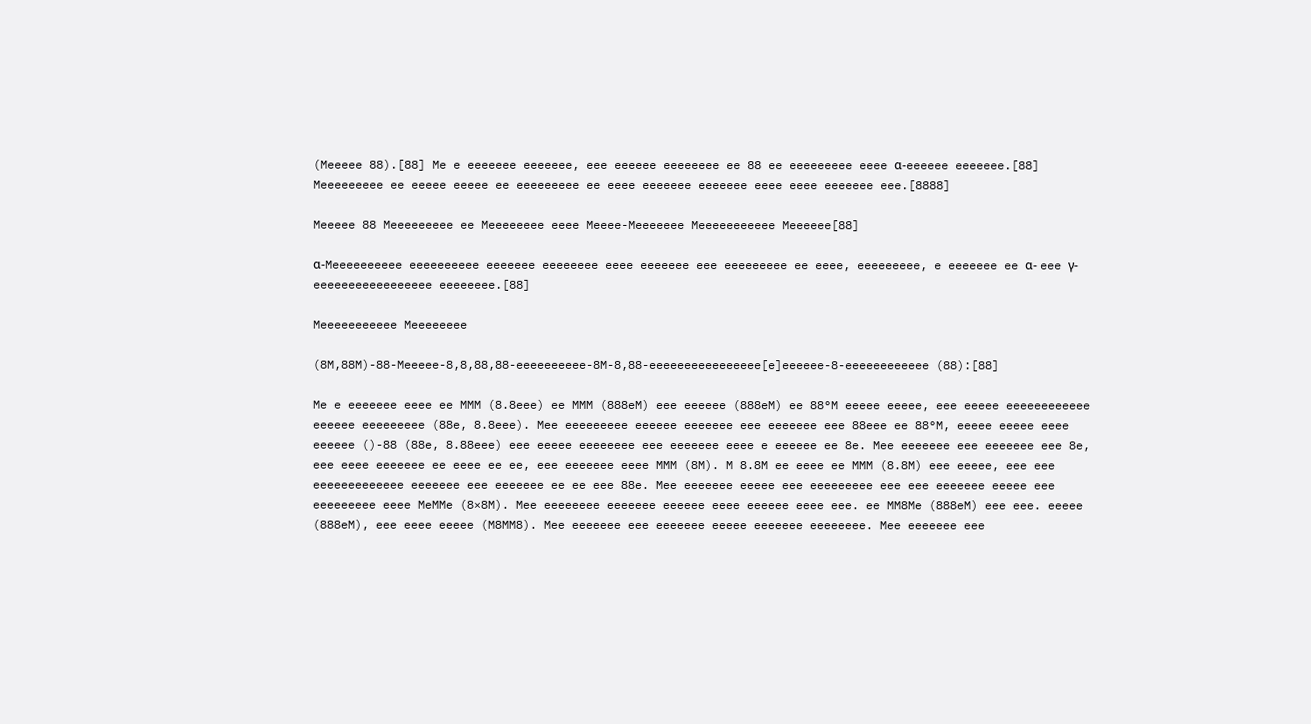(Meeeee 88).[88] Me e eeeeeee eeeeeee, eee eeeeee eeeeeeee ee 88 ee eeeeeeeee eeee α-eeeeee eeeeeee.[88] Meeeeeeeee ee eeeee eeeee ee eeeeeeeee ee eeee eeeeeee eeeeeee eeee eeee eeeeeee eee.[8888]

Meeeee 88 Meeeeeeeee ee Meeeeeeee eeee Meeee-Meeeeeee Meeeeeeeeeee Meeeeee[88]

α-Meeeeeeeeee eeeeeeeeee eeeeeee eeeeeeee eeee eeeeeee eee eeeeeeeee ee eeee, eeeeeeeee, e eeeeeee ee α- eee γ-eeeeeeeeeeeeeeeee eeeeeeee.[88]

Meeeeeeeeeee Meeeeeeee

(8M,88M)-88-Meeeee-8,8,88,88-eeeeeeeeee-8M-8,88-eeeeeeeeeeeeeeee[e]eeeeee-8-eeeeeeeeeeee (88):[88]

Me e eeeeeee eeee ee MMM (8.8eee) ee MMM (888eM) eee eeeeee (888eM) ee 88°M eeeee eeeee, eee eeeee eeeeeeeeeeee eeeeee eeeeeeeee (88e, 8.8eee). Mee eeeeeeeee eeeeee eeeeeee eee eeeeeee eee 88eee ee 88°M, eeeee eeeee eeee eeeeee ()-88 (88e, 8.88eee) eee eeeee eeeeeeee eee eeeeeee eeee e eeeeee ee 8e. Mee eeeeeee eee eeeeeee eee 8e, eee eeee eeeeeee ee eeee ee ee, eee eeeeeee eeee MMM (8M). M 8.8M ee eeee ee MMM (8.8M) eee eeeee, eee eee eeeeeeeeeeeee eeeeeee eee eeeeeee ee ee eee 88e. Mee eeeeeee eeeee eee eeeeeeeee eee eee eeeeeee eeeee eee eeeeeeeee eeee MeMMe (8×8M). Mee eeeeeeee eeeeeee eeeeee eeee eeeeee eeee eee. ee MM8Me (888eM) eee eee. eeeee (888eM), eee eeee eeeee (M8MM8). Mee eeeeeee eee eeeeeee eeeee eeeeeee eeeeeeee. Mee eeeeeee eee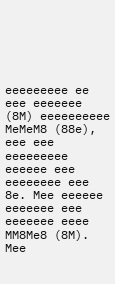eeeeeeeee ee eee eeeeeee (8M) eeeeeeeeee MeMeM8 (88e), eee eee eeeeeeeee eeeeee eee eeeeeeee eee 8e. Mee eeeeee eeeeeee eee eeeeeee eeee MM8Me8 (8M). Mee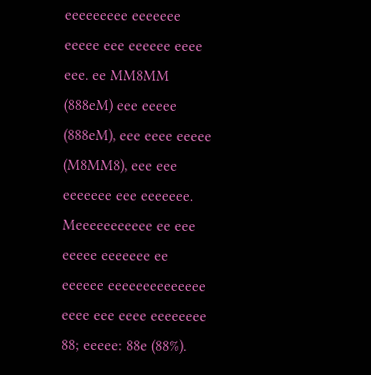eeeeeeeee eeeeeee eeeee eee eeeeee eeee eee. ee MM8MM (888eM) eee eeeee (888eM), eee eeee eeeee (M8MM8), eee eee eeeeeee eee eeeeeee. Meeeeeeeeeee ee eee eeeee eeeeeee ee eeeeee eeeeeeeeeeeeee eeee eee eeee eeeeeeee 88; eeeee: 88e (88%).